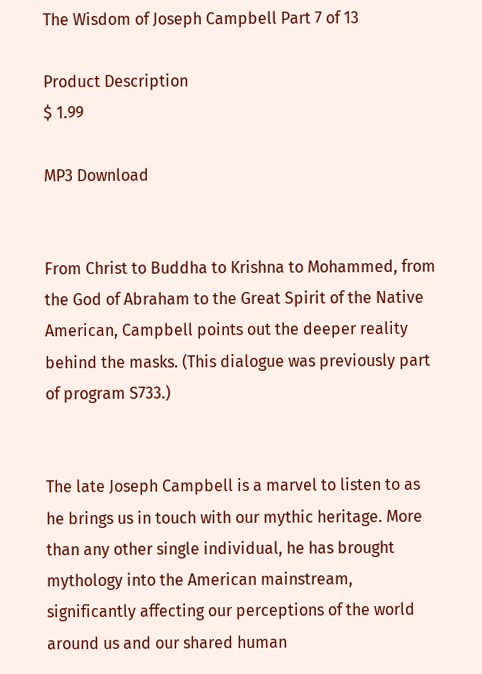The Wisdom of Joseph Campbell Part 7 of 13

Product Description
$ 1.99

MP3 Download


From Christ to Buddha to Krishna to Mohammed, from the God of Abraham to the Great Spirit of the Native American, Campbell points out the deeper reality behind the masks. (This dialogue was previously part of program S733.)


The late Joseph Campbell is a marvel to listen to as he brings us in touch with our mythic heritage. More than any other single individual, he has brought mythology into the American mainstream, significantly affecting our perceptions of the world around us and our shared human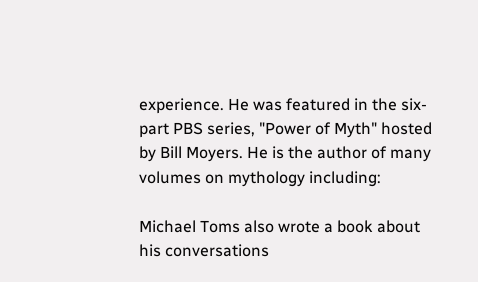experience. He was featured in the six-part PBS series, "Power of Myth" hosted by Bill Moyers. He is the author of many volumes on mythology including:

Michael Toms also wrote a book about his conversations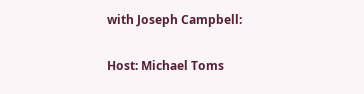with Joseph Campbell:

Host: Michael Toms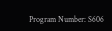Program Number: S606